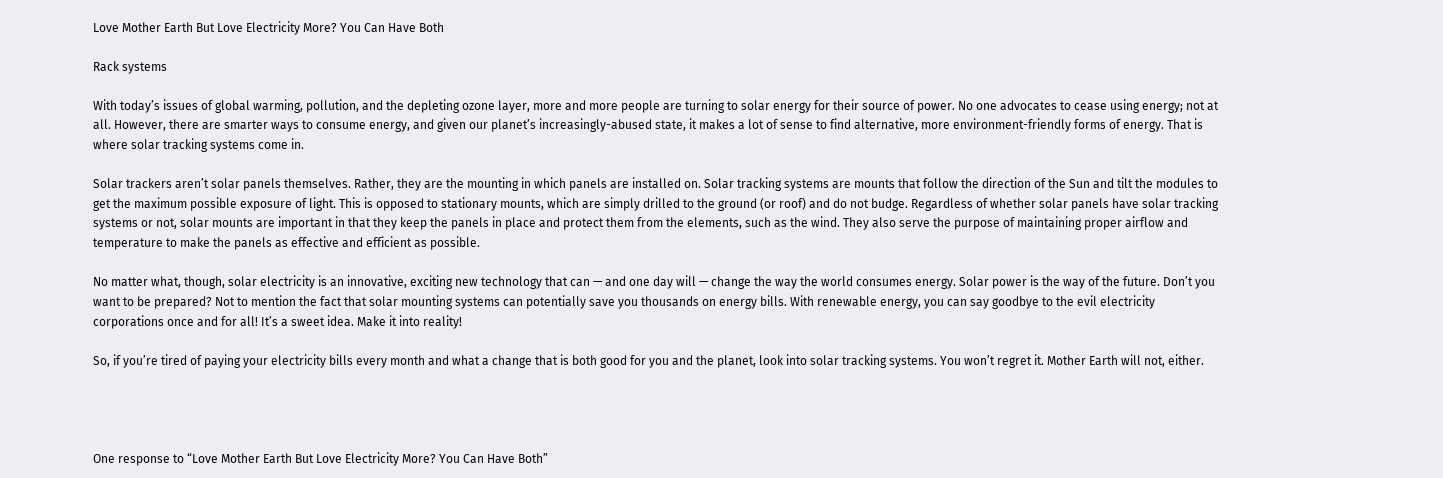Love Mother Earth But Love Electricity More? You Can Have Both

Rack systems

With today’s issues of global warming, pollution, and the depleting ozone layer, more and more people are turning to solar energy for their source of power. No one advocates to cease using energy; not at all. However, there are smarter ways to consume energy, and given our planet’s increasingly-abused state, it makes a lot of sense to find alternative, more environment-friendly forms of energy. That is where solar tracking systems come in.

Solar trackers aren’t solar panels themselves. Rather, they are the mounting in which panels are installed on. Solar tracking systems are mounts that follow the direction of the Sun and tilt the modules to get the maximum possible exposure of light. This is opposed to stationary mounts, which are simply drilled to the ground (or roof) and do not budge. Regardless of whether solar panels have solar tracking systems or not, solar mounts are important in that they keep the panels in place and protect them from the elements, such as the wind. They also serve the purpose of maintaining proper airflow and temperature to make the panels as effective and efficient as possible.

No matter what, though, solar electricity is an innovative, exciting new technology that can — and one day will — change the way the world consumes energy. Solar power is the way of the future. Don’t you want to be prepared? Not to mention the fact that solar mounting systems can potentially save you thousands on energy bills. With renewable energy, you can say goodbye to the evil electricity corporations once and for all! It’s a sweet idea. Make it into reality!

So, if you’re tired of paying your electricity bills every month and what a change that is both good for you and the planet, look into solar tracking systems. You won’t regret it. Mother Earth will not, either.




One response to “Love Mother Earth But Love Electricity More? You Can Have Both”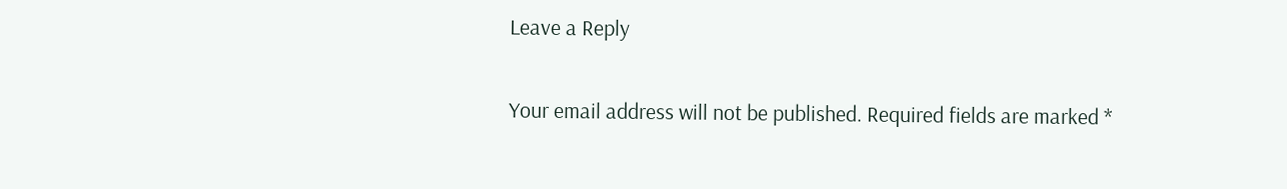Leave a Reply

Your email address will not be published. Required fields are marked *